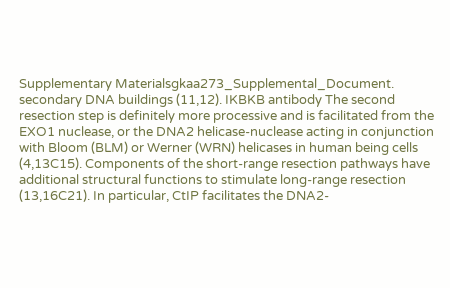Supplementary Materialsgkaa273_Supplemental_Document. secondary DNA buildings (11,12). IKBKB antibody The second resection step is definitely more processive and is facilitated from the EXO1 nuclease, or the DNA2 helicase-nuclease acting in conjunction with Bloom (BLM) or Werner (WRN) helicases in human being cells (4,13C15). Components of the short-range resection pathways have additional structural functions to stimulate long-range resection (13,16C21). In particular, CtIP facilitates the DNA2-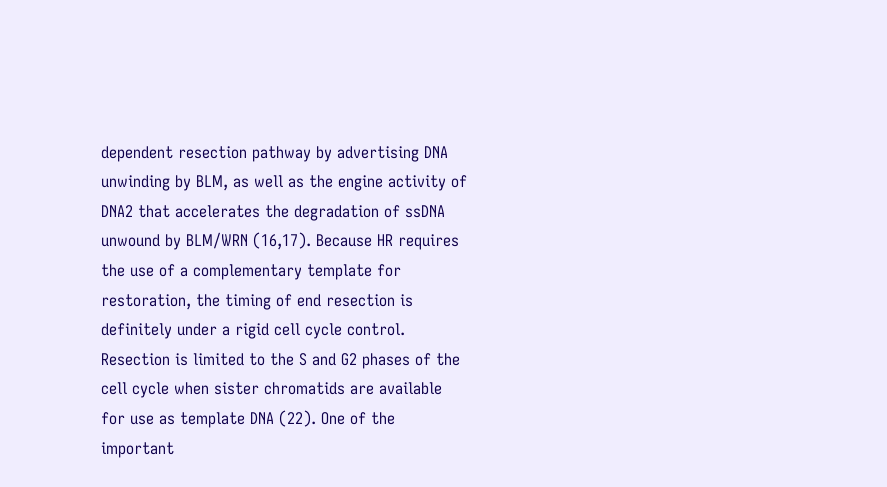dependent resection pathway by advertising DNA unwinding by BLM, as well as the engine activity of DNA2 that accelerates the degradation of ssDNA unwound by BLM/WRN (16,17). Because HR requires the use of a complementary template for restoration, the timing of end resection is definitely under a rigid cell cycle control. Resection is limited to the S and G2 phases of the cell cycle when sister chromatids are available for use as template DNA (22). One of the important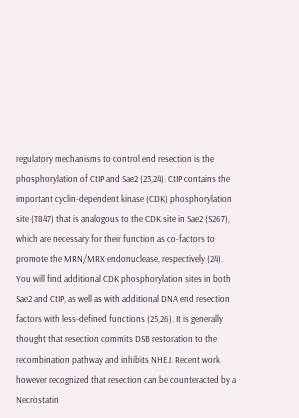regulatory mechanisms to control end resection is the phosphorylation of CtIP and Sae2 (23,24). CtIP contains the important cyclin-dependent kinase (CDK) phosphorylation site (T847) that is analogous to the CDK site in Sae2 (S267), which are necessary for their function as co-factors to promote the MRN/MRX endonuclease, respectively (24). You will find additional CDK phosphorylation sites in both Sae2 and CtIP, as well as with additional DNA end resection factors with less-defined functions (25,26). It is generally thought that resection commits DSB restoration to the recombination pathway and inhibits NHEJ. Recent work however recognized that resection can be counteracted by a Necrostatin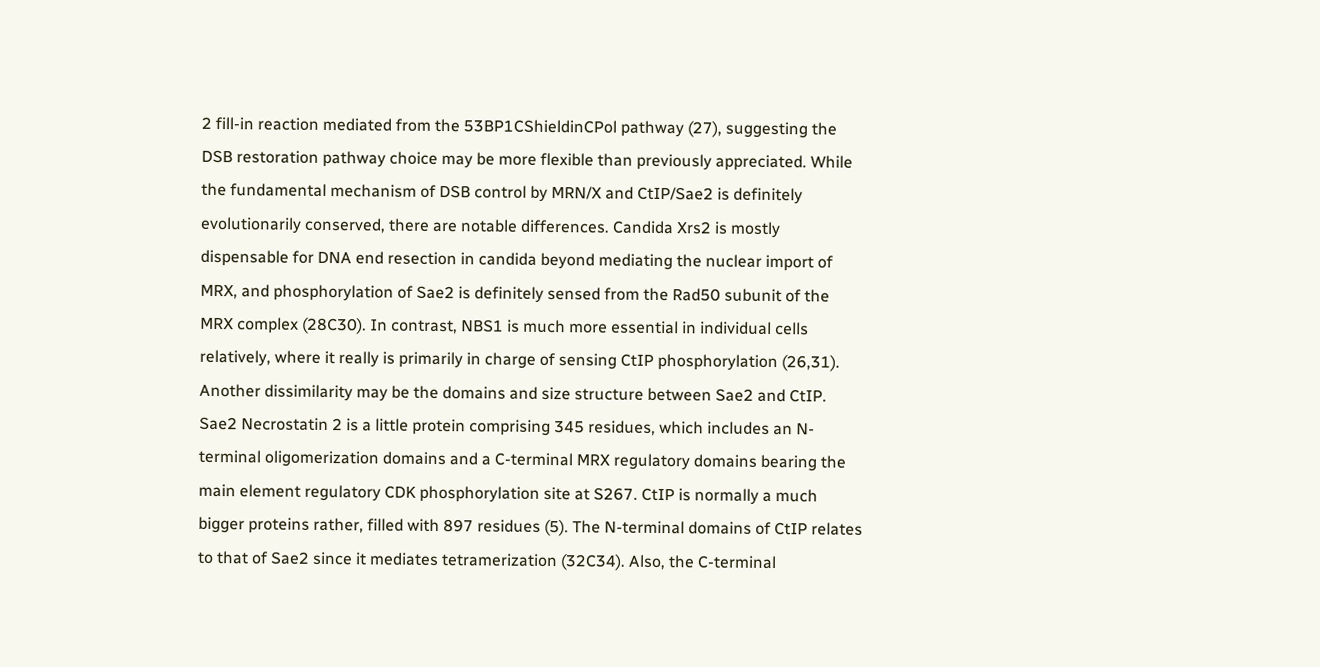2 fill-in reaction mediated from the 53BP1CShieldinCPol pathway (27), suggesting the DSB restoration pathway choice may be more flexible than previously appreciated. While the fundamental mechanism of DSB control by MRN/X and CtIP/Sae2 is definitely evolutionarily conserved, there are notable differences. Candida Xrs2 is mostly dispensable for DNA end resection in candida beyond mediating the nuclear import of MRX, and phosphorylation of Sae2 is definitely sensed from the Rad50 subunit of the MRX complex (28C30). In contrast, NBS1 is much more essential in individual cells relatively, where it really is primarily in charge of sensing CtIP phosphorylation (26,31). Another dissimilarity may be the domains and size structure between Sae2 and CtIP. Sae2 Necrostatin 2 is a little protein comprising 345 residues, which includes an N-terminal oligomerization domains and a C-terminal MRX regulatory domains bearing the main element regulatory CDK phosphorylation site at S267. CtIP is normally a much bigger proteins rather, filled with 897 residues (5). The N-terminal domains of CtIP relates to that of Sae2 since it mediates tetramerization (32C34). Also, the C-terminal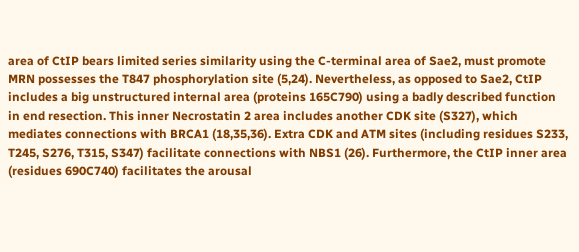area of CtIP bears limited series similarity using the C-terminal area of Sae2, must promote MRN possesses the T847 phosphorylation site (5,24). Nevertheless, as opposed to Sae2, CtIP includes a big unstructured internal area (proteins 165C790) using a badly described function in end resection. This inner Necrostatin 2 area includes another CDK site (S327), which mediates connections with BRCA1 (18,35,36). Extra CDK and ATM sites (including residues S233, T245, S276, T315, S347) facilitate connections with NBS1 (26). Furthermore, the CtIP inner area (residues 690C740) facilitates the arousal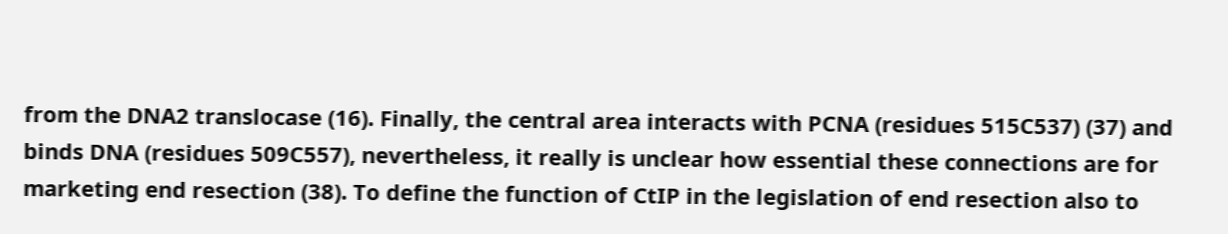from the DNA2 translocase (16). Finally, the central area interacts with PCNA (residues 515C537) (37) and binds DNA (residues 509C557), nevertheless, it really is unclear how essential these connections are for marketing end resection (38). To define the function of CtIP in the legislation of end resection also to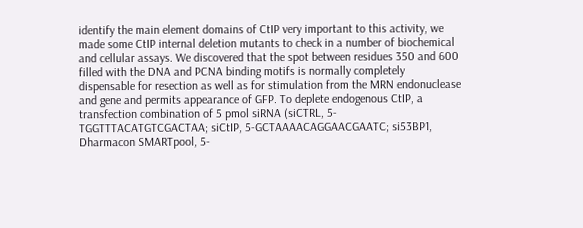identify the main element domains of CtIP very important to this activity, we made some CtIP internal deletion mutants to check in a number of biochemical and cellular assays. We discovered that the spot between residues 350 and 600 filled with the DNA and PCNA binding motifs is normally completely dispensable for resection as well as for stimulation from the MRN endonuclease and gene and permits appearance of GFP. To deplete endogenous CtIP, a transfection combination of 5 pmol siRNA (siCTRL, 5-TGGTTTACATGTCGACTAA; siCtIP, 5-GCTAAAACAGGAACGAATC; si53BP1, Dharmacon SMARTpool, 5-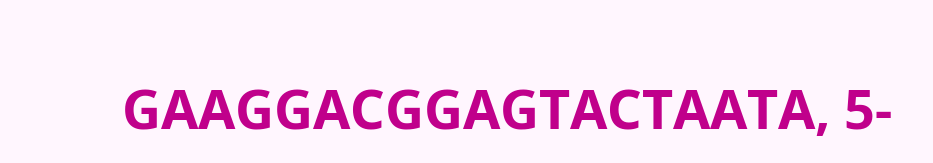GAAGGACGGAGTACTAATA, 5-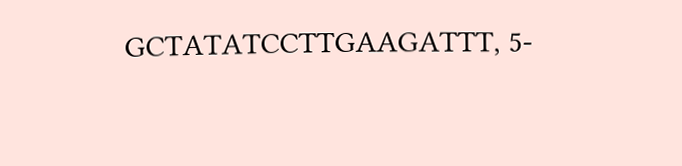GCTATATCCTTGAAGATTT, 5-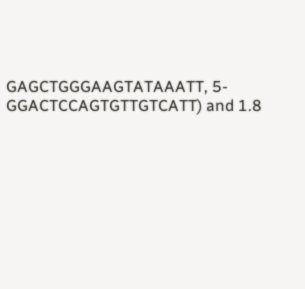GAGCTGGGAAGTATAAATT, 5-GGACTCCAGTGTTGTCATT) and 1.8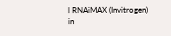l RNAiMAX (Invitrogen) in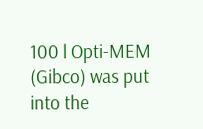100 l Opti-MEM (Gibco) was put into the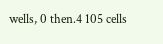wells, 0 then.4 105 cells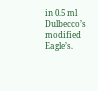in 0.5 ml Dulbecco’s modified Eagle’s.